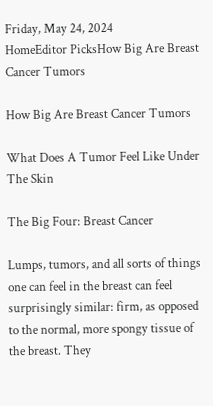Friday, May 24, 2024
HomeEditor PicksHow Big Are Breast Cancer Tumors

How Big Are Breast Cancer Tumors

What Does A Tumor Feel Like Under The Skin

The Big Four: Breast Cancer

Lumps, tumors, and all sorts of things one can feel in the breast can feel surprisingly similar: firm, as opposed to the normal, more spongy tissue of the breast. They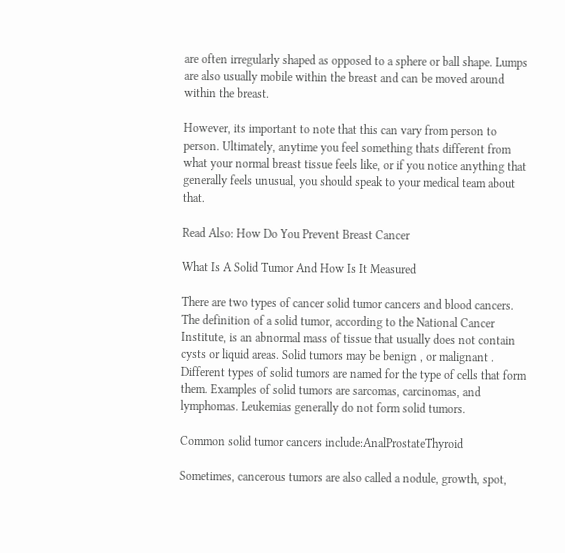are often irregularly shaped as opposed to a sphere or ball shape. Lumps are also usually mobile within the breast and can be moved around within the breast.

However, its important to note that this can vary from person to person. Ultimately, anytime you feel something thats different from what your normal breast tissue feels like, or if you notice anything that generally feels unusual, you should speak to your medical team about that.

Read Also: How Do You Prevent Breast Cancer

What Is A Solid Tumor And How Is It Measured

There are two types of cancer solid tumor cancers and blood cancers. The definition of a solid tumor, according to the National Cancer Institute, is an abnormal mass of tissue that usually does not contain cysts or liquid areas. Solid tumors may be benign , or malignant . Different types of solid tumors are named for the type of cells that form them. Examples of solid tumors are sarcomas, carcinomas, and lymphomas. Leukemias generally do not form solid tumors.

Common solid tumor cancers include:AnalProstateThyroid

Sometimes, cancerous tumors are also called a nodule, growth, spot,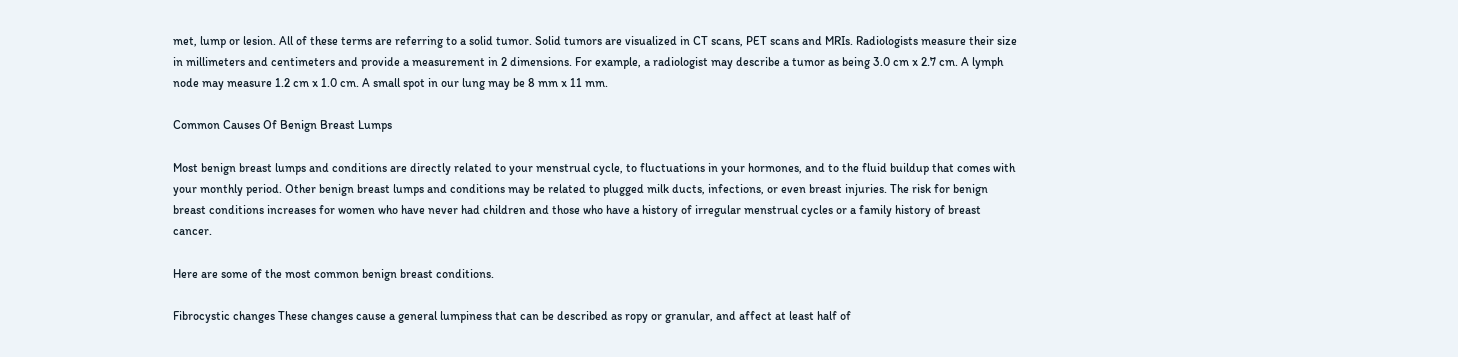met, lump or lesion. All of these terms are referring to a solid tumor. Solid tumors are visualized in CT scans, PET scans and MRIs. Radiologists measure their size in millimeters and centimeters and provide a measurement in 2 dimensions. For example, a radiologist may describe a tumor as being 3.0 cm x 2.7 cm. A lymph node may measure 1.2 cm x 1.0 cm. A small spot in our lung may be 8 mm x 11 mm.

Common Causes Of Benign Breast Lumps

Most benign breast lumps and conditions are directly related to your menstrual cycle, to fluctuations in your hormones, and to the fluid buildup that comes with your monthly period. Other benign breast lumps and conditions may be related to plugged milk ducts, infections, or even breast injuries. The risk for benign breast conditions increases for women who have never had children and those who have a history of irregular menstrual cycles or a family history of breast cancer.

Here are some of the most common benign breast conditions.

Fibrocystic changes These changes cause a general lumpiness that can be described as ropy or granular, and affect at least half of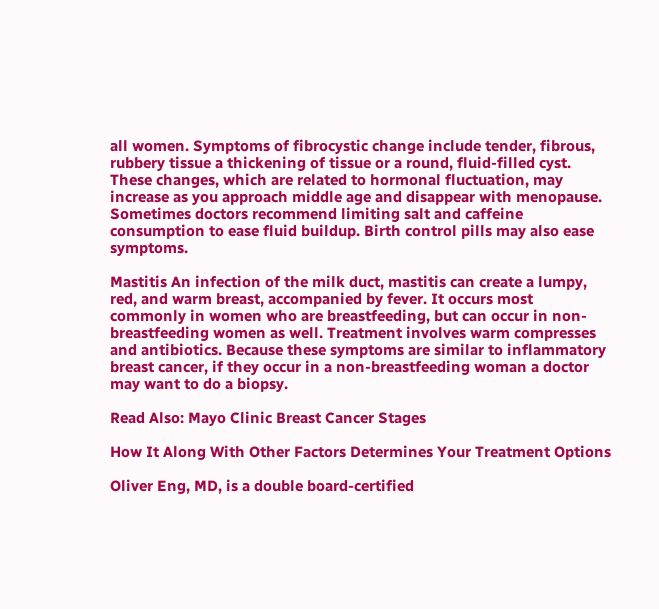all women. Symptoms of fibrocystic change include tender, fibrous, rubbery tissue a thickening of tissue or a round, fluid-filled cyst. These changes, which are related to hormonal fluctuation, may increase as you approach middle age and disappear with menopause. Sometimes doctors recommend limiting salt and caffeine consumption to ease fluid buildup. Birth control pills may also ease symptoms.

Mastitis An infection of the milk duct, mastitis can create a lumpy, red, and warm breast, accompanied by fever. It occurs most commonly in women who are breastfeeding, but can occur in non-breastfeeding women as well. Treatment involves warm compresses and antibiotics. Because these symptoms are similar to inflammatory breast cancer, if they occur in a non-breastfeeding woman a doctor may want to do a biopsy.

Read Also: Mayo Clinic Breast Cancer Stages

How It Along With Other Factors Determines Your Treatment Options

Oliver Eng, MD, is a double board-certified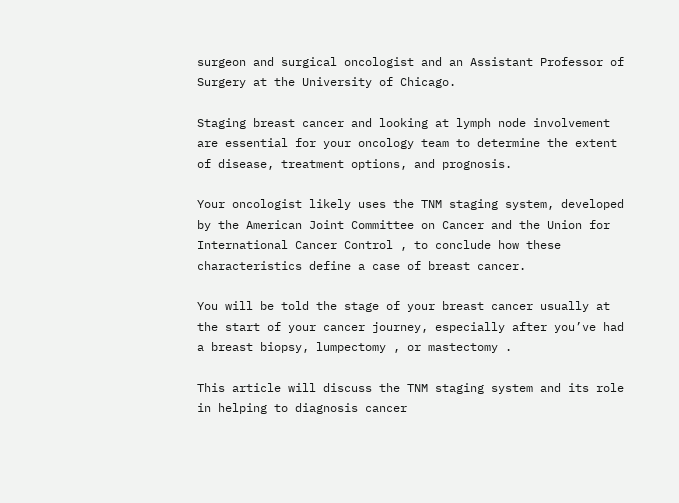surgeon and surgical oncologist and an Assistant Professor of Surgery at the University of Chicago.

Staging breast cancer and looking at lymph node involvement are essential for your oncology team to determine the extent of disease, treatment options, and prognosis.

Your oncologist likely uses the TNM staging system, developed by the American Joint Committee on Cancer and the Union for International Cancer Control , to conclude how these characteristics define a case of breast cancer.

You will be told the stage of your breast cancer usually at the start of your cancer journey, especially after you’ve had a breast biopsy, lumpectomy , or mastectomy .

This article will discuss the TNM staging system and its role in helping to diagnosis cancer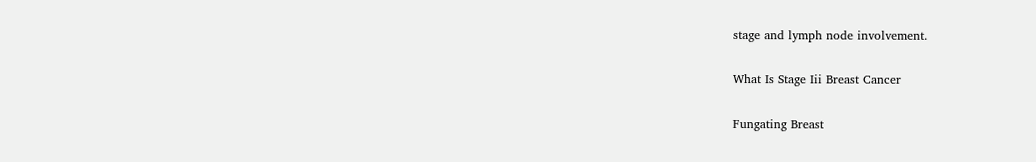stage and lymph node involvement.

What Is Stage Iii Breast Cancer

Fungating Breast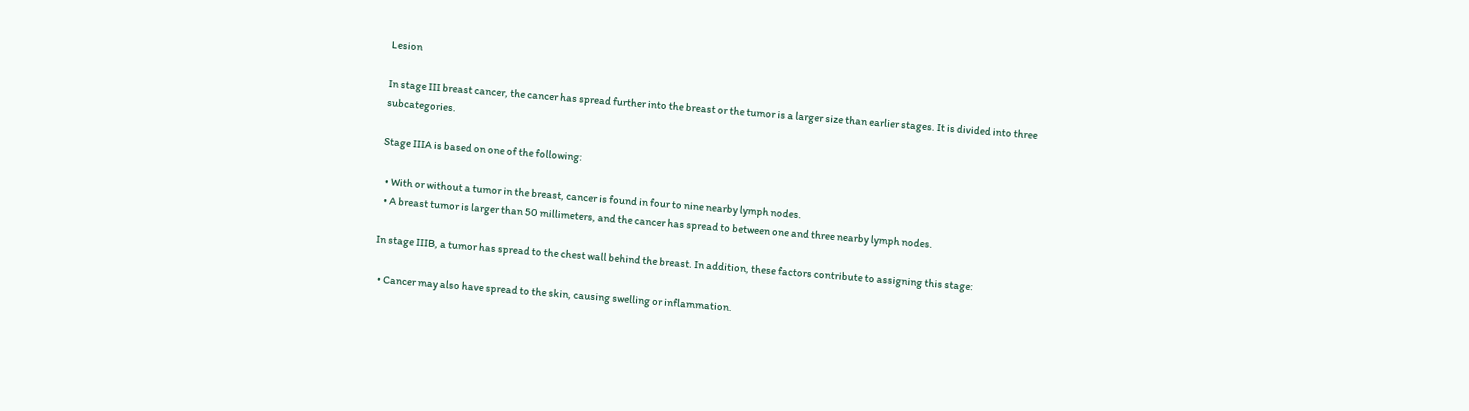Lesion

In stage III breast cancer, the cancer has spread further into the breast or the tumor is a larger size than earlier stages. It is divided into three subcategories.

Stage IIIA is based on one of the following:

  • With or without a tumor in the breast, cancer is found in four to nine nearby lymph nodes.
  • A breast tumor is larger than 50 millimeters, and the cancer has spread to between one and three nearby lymph nodes.

In stage IIIB, a tumor has spread to the chest wall behind the breast. In addition, these factors contribute to assigning this stage:

  • Cancer may also have spread to the skin, causing swelling or inflammation.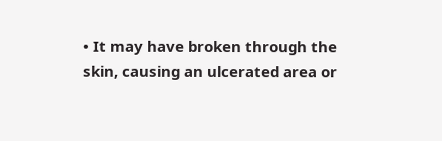• It may have broken through the skin, causing an ulcerated area or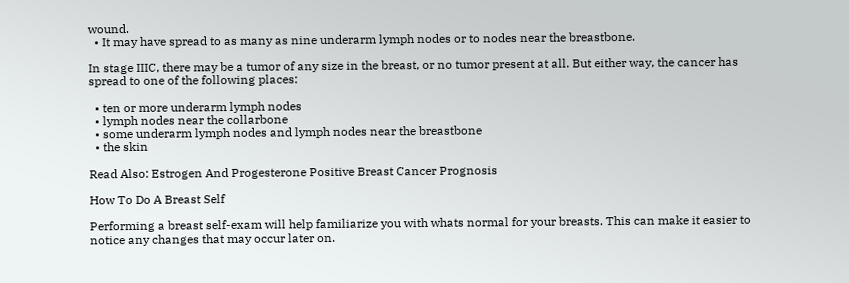wound.
  • It may have spread to as many as nine underarm lymph nodes or to nodes near the breastbone.

In stage IIIC, there may be a tumor of any size in the breast, or no tumor present at all. But either way, the cancer has spread to one of the following places:

  • ten or more underarm lymph nodes
  • lymph nodes near the collarbone
  • some underarm lymph nodes and lymph nodes near the breastbone
  • the skin

Read Also: Estrogen And Progesterone Positive Breast Cancer Prognosis

How To Do A Breast Self

Performing a breast self-exam will help familiarize you with whats normal for your breasts. This can make it easier to notice any changes that may occur later on.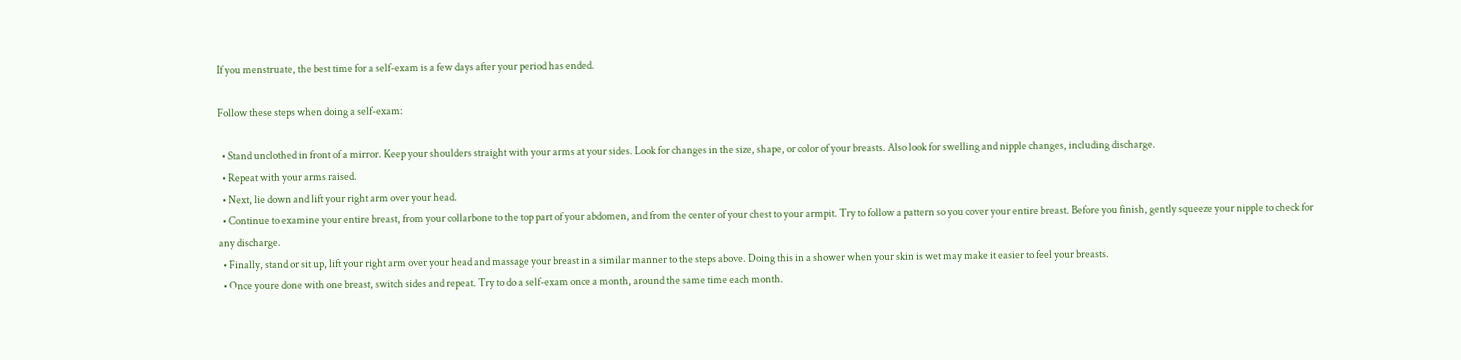If you menstruate, the best time for a self-exam is a few days after your period has ended.

Follow these steps when doing a self-exam:

  • Stand unclothed in front of a mirror. Keep your shoulders straight with your arms at your sides. Look for changes in the size, shape, or color of your breasts. Also look for swelling and nipple changes, including discharge.
  • Repeat with your arms raised.
  • Next, lie down and lift your right arm over your head.
  • Continue to examine your entire breast, from your collarbone to the top part of your abdomen, and from the center of your chest to your armpit. Try to follow a pattern so you cover your entire breast. Before you finish, gently squeeze your nipple to check for any discharge.
  • Finally, stand or sit up, lift your right arm over your head and massage your breast in a similar manner to the steps above. Doing this in a shower when your skin is wet may make it easier to feel your breasts.
  • Once youre done with one breast, switch sides and repeat. Try to do a self-exam once a month, around the same time each month.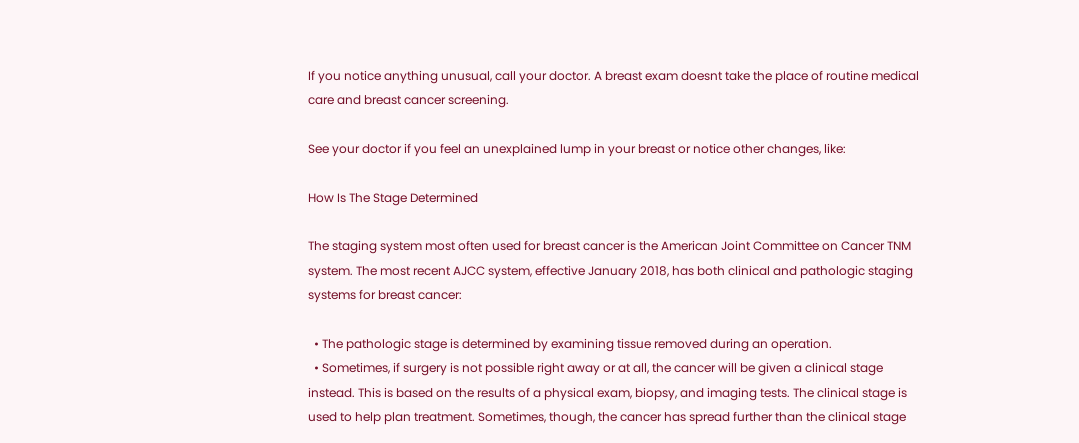If you notice anything unusual, call your doctor. A breast exam doesnt take the place of routine medical care and breast cancer screening.

See your doctor if you feel an unexplained lump in your breast or notice other changes, like:

How Is The Stage Determined

The staging system most often used for breast cancer is the American Joint Committee on Cancer TNM system. The most recent AJCC system, effective January 2018, has both clinical and pathologic staging systems for breast cancer:

  • The pathologic stage is determined by examining tissue removed during an operation.
  • Sometimes, if surgery is not possible right away or at all, the cancer will be given a clinical stage instead. This is based on the results of a physical exam, biopsy, and imaging tests. The clinical stage is used to help plan treatment. Sometimes, though, the cancer has spread further than the clinical stage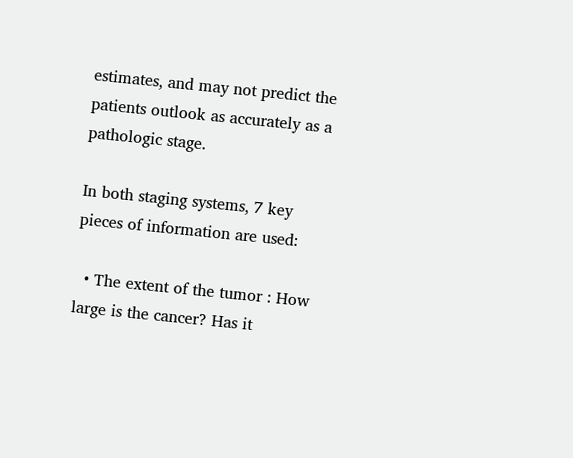estimates, and may not predict the patients outlook as accurately as a pathologic stage.

In both staging systems, 7 key pieces of information are used:

  • The extent of the tumor : How large is the cancer? Has it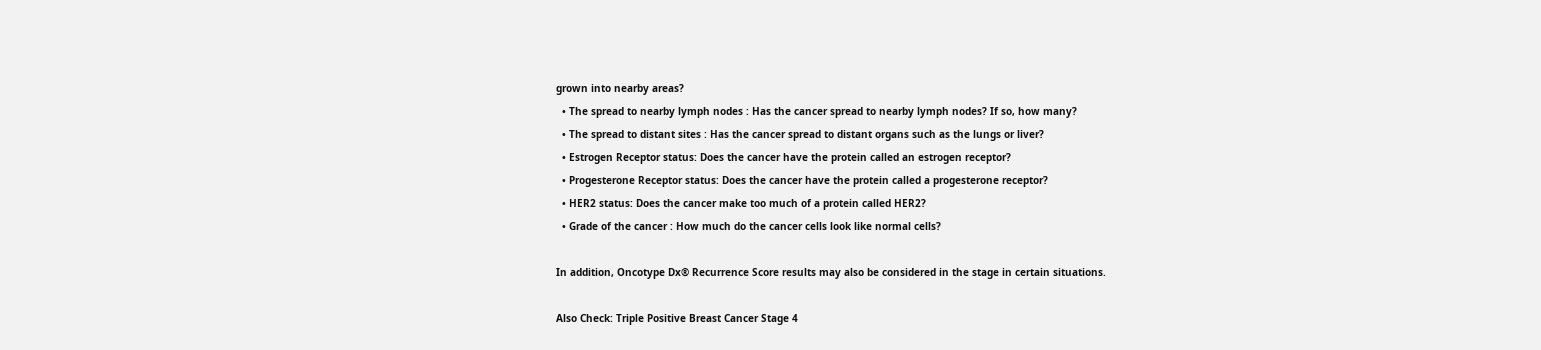grown into nearby areas?
  • The spread to nearby lymph nodes : Has the cancer spread to nearby lymph nodes? If so, how many?
  • The spread to distant sites : Has the cancer spread to distant organs such as the lungs or liver?
  • Estrogen Receptor status: Does the cancer have the protein called an estrogen receptor?
  • Progesterone Receptor status: Does the cancer have the protein called a progesterone receptor?
  • HER2 status: Does the cancer make too much of a protein called HER2?
  • Grade of the cancer : How much do the cancer cells look like normal cells?

In addition, Oncotype Dx® Recurrence Score results may also be considered in the stage in certain situations.

Also Check: Triple Positive Breast Cancer Stage 4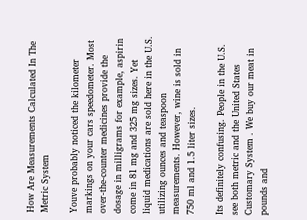How Are Measurements Calculated In The Metric System

Youve probably noticed the kilometer markings on your cars speedometer. Most over-the-counter medicines provide the dosage in milligrams for example, aspirin come in 81 mg and 325 mg sizes. Yet liquid medications are sold here in the U.S. utilizing ounces and teaspoon measurements. However, wine is sold in 750 ml and 1.5 liter sizes.

Its definitely confusing. People in the U.S. see both metric and the United States Customary System . We buy our meat in pounds and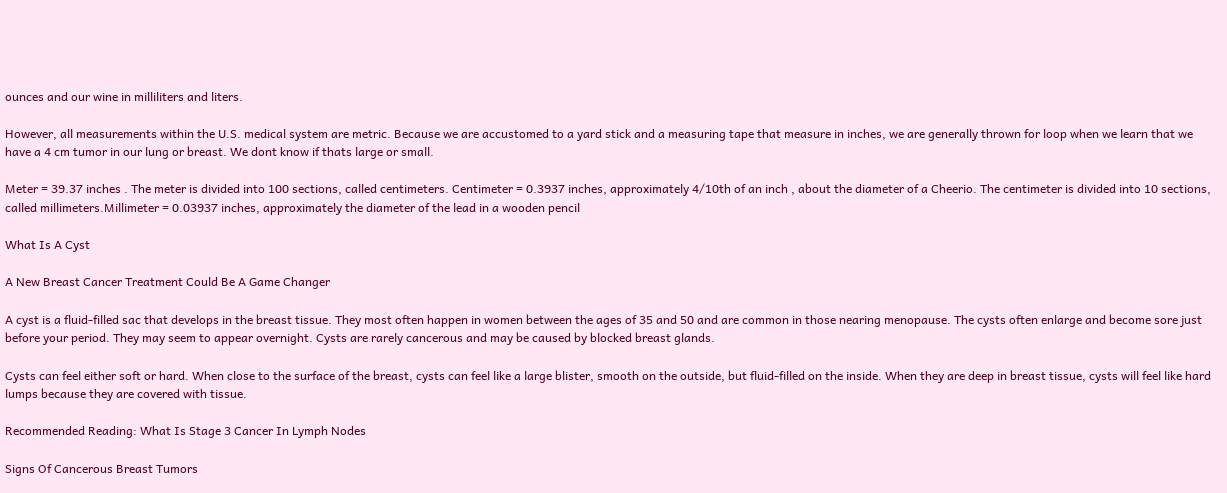ounces and our wine in milliliters and liters.

However, all measurements within the U.S. medical system are metric. Because we are accustomed to a yard stick and a measuring tape that measure in inches, we are generally thrown for loop when we learn that we have a 4 cm tumor in our lung or breast. We dont know if thats large or small.

Meter = 39.37 inches . The meter is divided into 100 sections, called centimeters. Centimeter = 0.3937 inches, approximately 4/10th of an inch , about the diameter of a Cheerio. The centimeter is divided into 10 sections, called millimeters.Millimeter = 0.03937 inches, approximately the diameter of the lead in a wooden pencil

What Is A Cyst

A New Breast Cancer Treatment Could Be A Game Changer

A cyst is a fluid-filled sac that develops in the breast tissue. They most often happen in women between the ages of 35 and 50 and are common in those nearing menopause. The cysts often enlarge and become sore just before your period. They may seem to appear overnight. Cysts are rarely cancerous and may be caused by blocked breast glands.

Cysts can feel either soft or hard. When close to the surface of the breast, cysts can feel like a large blister, smooth on the outside, but fluid-filled on the inside. When they are deep in breast tissue, cysts will feel like hard lumps because they are covered with tissue.

Recommended Reading: What Is Stage 3 Cancer In Lymph Nodes

Signs Of Cancerous Breast Tumors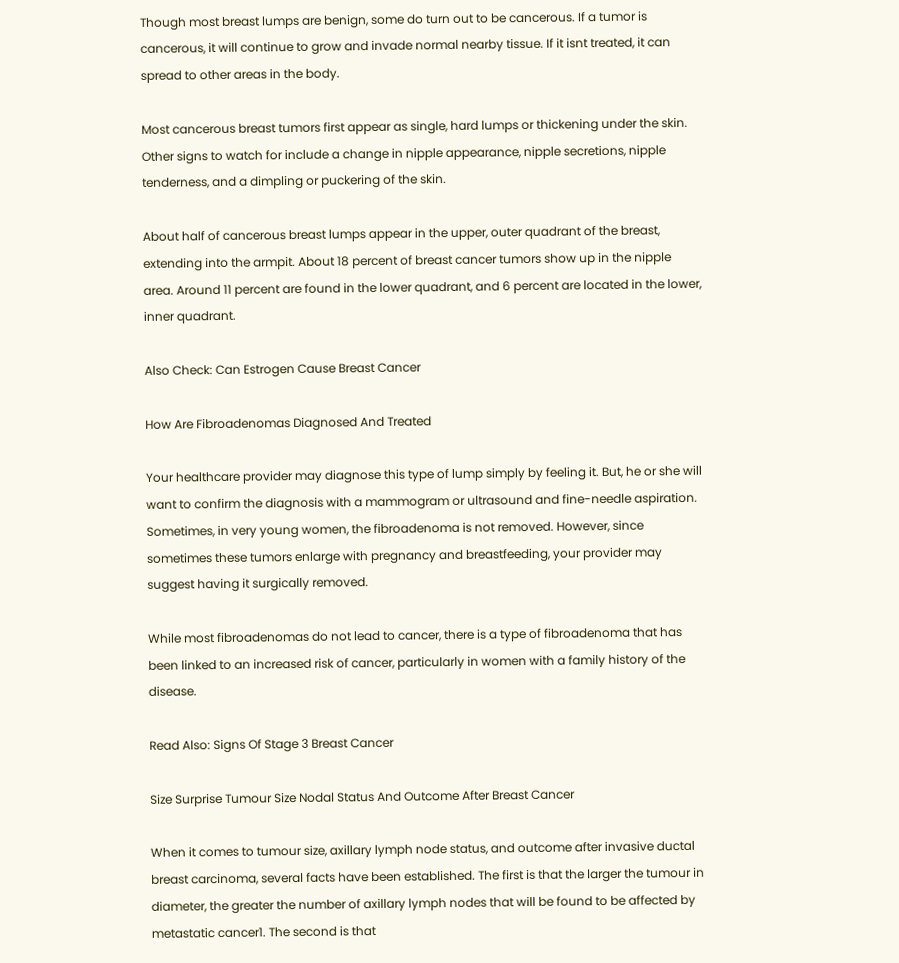Though most breast lumps are benign, some do turn out to be cancerous. If a tumor is cancerous, it will continue to grow and invade normal nearby tissue. If it isnt treated, it can spread to other areas in the body.

Most cancerous breast tumors first appear as single, hard lumps or thickening under the skin. Other signs to watch for include a change in nipple appearance, nipple secretions, nipple tenderness, and a dimpling or puckering of the skin.

About half of cancerous breast lumps appear in the upper, outer quadrant of the breast, extending into the armpit. About 18 percent of breast cancer tumors show up in the nipple area. Around 11 percent are found in the lower quadrant, and 6 percent are located in the lower, inner quadrant.

Also Check: Can Estrogen Cause Breast Cancer

How Are Fibroadenomas Diagnosed And Treated

Your healthcare provider may diagnose this type of lump simply by feeling it. But, he or she will want to confirm the diagnosis with a mammogram or ultrasound and fine-needle aspiration. Sometimes, in very young women, the fibroadenoma is not removed. However, since sometimes these tumors enlarge with pregnancy and breastfeeding, your provider may suggest having it surgically removed.

While most fibroadenomas do not lead to cancer, there is a type of fibroadenoma that has been linked to an increased risk of cancer, particularly in women with a family history of the disease.

Read Also: Signs Of Stage 3 Breast Cancer

Size Surprise Tumour Size Nodal Status And Outcome After Breast Cancer

When it comes to tumour size, axillary lymph node status, and outcome after invasive ductal breast carcinoma, several facts have been established. The first is that the larger the tumour in diameter, the greater the number of axillary lymph nodes that will be found to be affected by metastatic cancer1. The second is that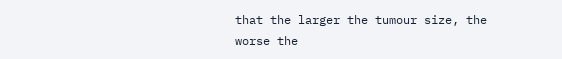that the larger the tumour size, the worse the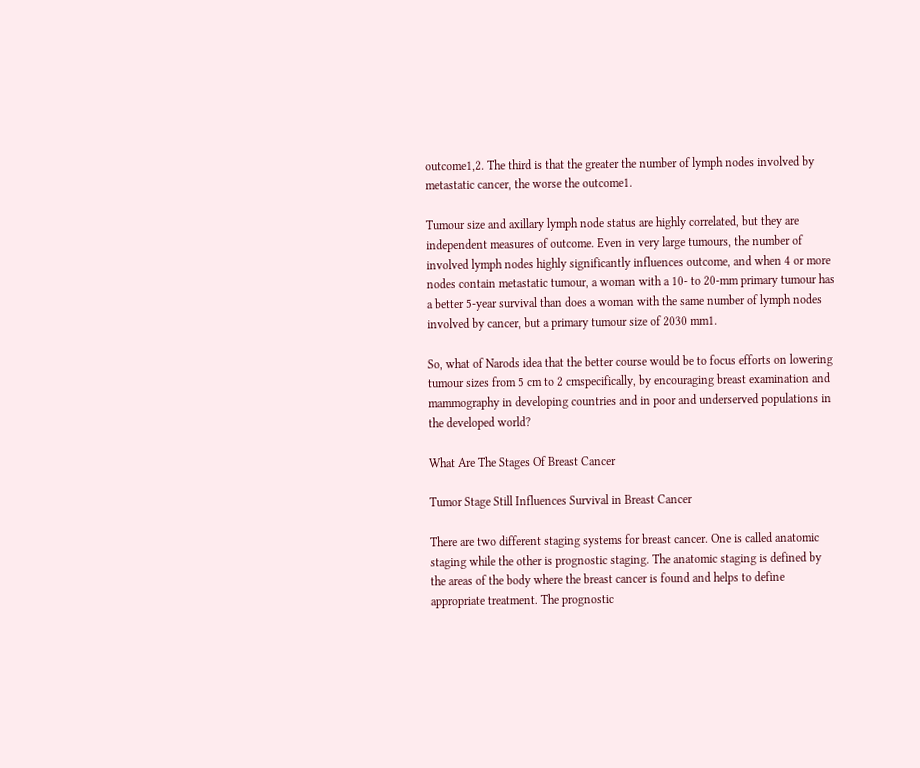outcome1,2. The third is that the greater the number of lymph nodes involved by metastatic cancer, the worse the outcome1.

Tumour size and axillary lymph node status are highly correlated, but they are independent measures of outcome. Even in very large tumours, the number of involved lymph nodes highly significantly influences outcome, and when 4 or more nodes contain metastatic tumour, a woman with a 10- to 20-mm primary tumour has a better 5-year survival than does a woman with the same number of lymph nodes involved by cancer, but a primary tumour size of 2030 mm1.

So, what of Narods idea that the better course would be to focus efforts on lowering tumour sizes from 5 cm to 2 cmspecifically, by encouraging breast examination and mammography in developing countries and in poor and underserved populations in the developed world?

What Are The Stages Of Breast Cancer

Tumor Stage Still Influences Survival in Breast Cancer

There are two different staging systems for breast cancer. One is called anatomic staging while the other is prognostic staging. The anatomic staging is defined by the areas of the body where the breast cancer is found and helps to define appropriate treatment. The prognostic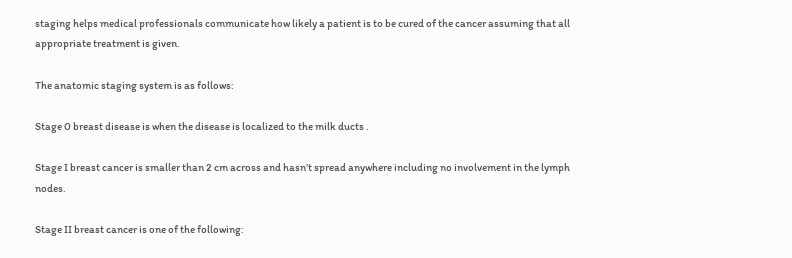staging helps medical professionals communicate how likely a patient is to be cured of the cancer assuming that all appropriate treatment is given.

The anatomic staging system is as follows:

Stage 0 breast disease is when the disease is localized to the milk ducts .

Stage I breast cancer is smaller than 2 cm across and hasn’t spread anywhere including no involvement in the lymph nodes.

Stage II breast cancer is one of the following: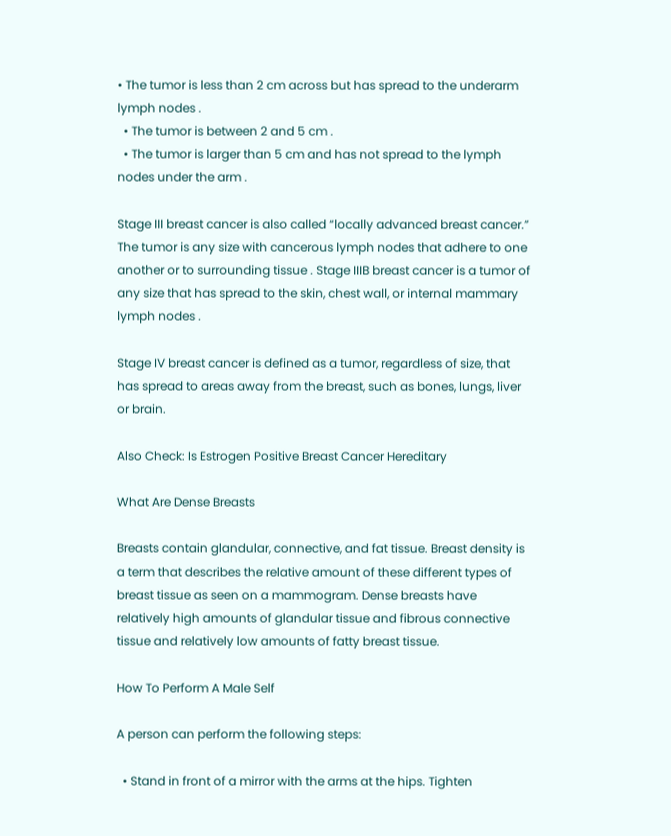• The tumor is less than 2 cm across but has spread to the underarm lymph nodes .
  • The tumor is between 2 and 5 cm .
  • The tumor is larger than 5 cm and has not spread to the lymph nodes under the arm .

Stage III breast cancer is also called “locally advanced breast cancer.” The tumor is any size with cancerous lymph nodes that adhere to one another or to surrounding tissue . Stage IIIB breast cancer is a tumor of any size that has spread to the skin, chest wall, or internal mammary lymph nodes .

Stage IV breast cancer is defined as a tumor, regardless of size, that has spread to areas away from the breast, such as bones, lungs, liver or brain.

Also Check: Is Estrogen Positive Breast Cancer Hereditary

What Are Dense Breasts

Breasts contain glandular, connective, and fat tissue. Breast density is a term that describes the relative amount of these different types of breast tissue as seen on a mammogram. Dense breasts have relatively high amounts of glandular tissue and fibrous connective tissue and relatively low amounts of fatty breast tissue.

How To Perform A Male Self

A person can perform the following steps:

  • Stand in front of a mirror with the arms at the hips. Tighten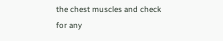the chest muscles and check for any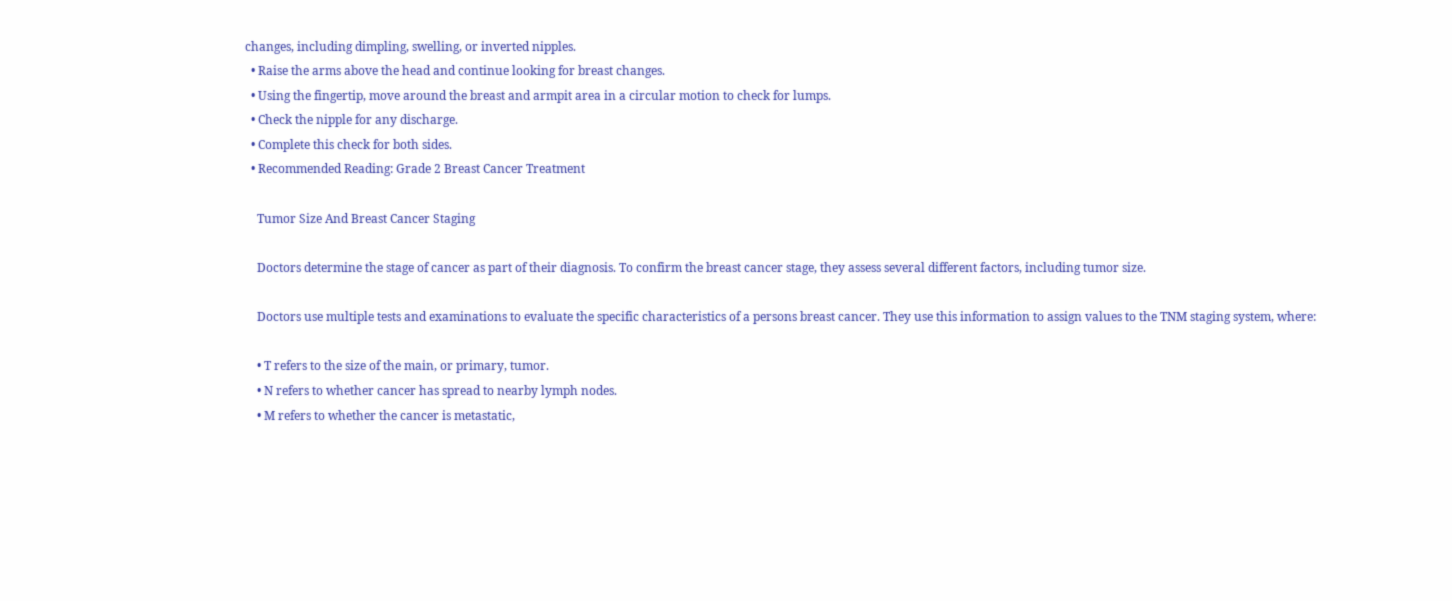changes, including dimpling, swelling, or inverted nipples.
  • Raise the arms above the head and continue looking for breast changes.
  • Using the fingertip, move around the breast and armpit area in a circular motion to check for lumps.
  • Check the nipple for any discharge.
  • Complete this check for both sides.
  • Recommended Reading: Grade 2 Breast Cancer Treatment

    Tumor Size And Breast Cancer Staging

    Doctors determine the stage of cancer as part of their diagnosis. To confirm the breast cancer stage, they assess several different factors, including tumor size.

    Doctors use multiple tests and examinations to evaluate the specific characteristics of a persons breast cancer. They use this information to assign values to the TNM staging system, where:

    • T refers to the size of the main, or primary, tumor.
    • N refers to whether cancer has spread to nearby lymph nodes.
    • M refers to whether the cancer is metastatic,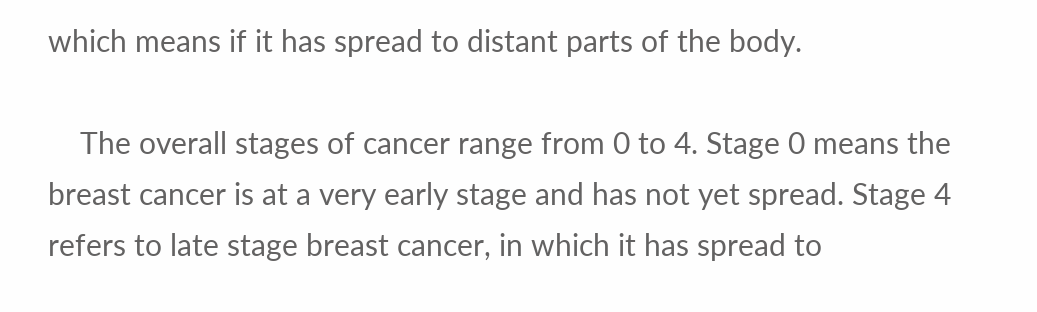which means if it has spread to distant parts of the body.

    The overall stages of cancer range from 0 to 4. Stage 0 means the breast cancer is at a very early stage and has not yet spread. Stage 4 refers to late stage breast cancer, in which it has spread to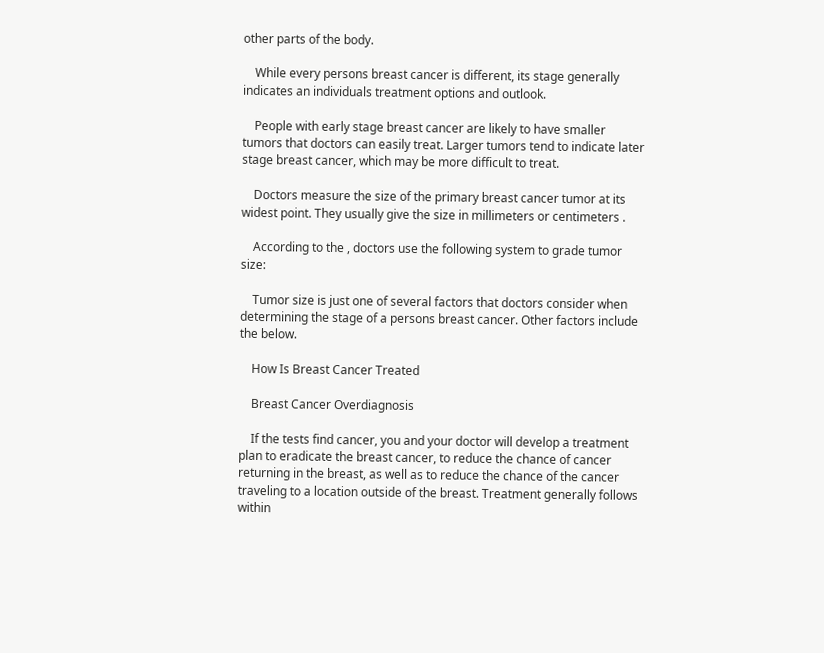other parts of the body.

    While every persons breast cancer is different, its stage generally indicates an individuals treatment options and outlook.

    People with early stage breast cancer are likely to have smaller tumors that doctors can easily treat. Larger tumors tend to indicate later stage breast cancer, which may be more difficult to treat.

    Doctors measure the size of the primary breast cancer tumor at its widest point. They usually give the size in millimeters or centimeters .

    According to the , doctors use the following system to grade tumor size:

    Tumor size is just one of several factors that doctors consider when determining the stage of a persons breast cancer. Other factors include the below.

    How Is Breast Cancer Treated

    Breast Cancer Overdiagnosis

    If the tests find cancer, you and your doctor will develop a treatment plan to eradicate the breast cancer, to reduce the chance of cancer returning in the breast, as well as to reduce the chance of the cancer traveling to a location outside of the breast. Treatment generally follows within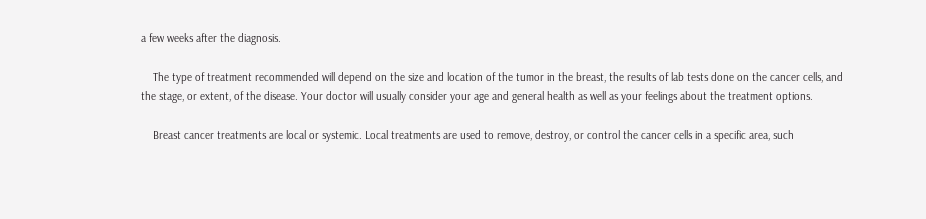a few weeks after the diagnosis.

    The type of treatment recommended will depend on the size and location of the tumor in the breast, the results of lab tests done on the cancer cells, and the stage, or extent, of the disease. Your doctor will usually consider your age and general health as well as your feelings about the treatment options.

    Breast cancer treatments are local or systemic. Local treatments are used to remove, destroy, or control the cancer cells in a specific area, such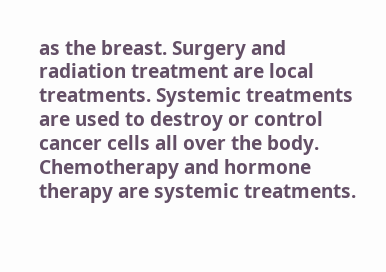as the breast. Surgery and radiation treatment are local treatments. Systemic treatments are used to destroy or control cancer cells all over the body. Chemotherapy and hormone therapy are systemic treatments.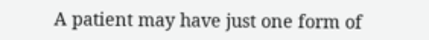A patient may have just one form of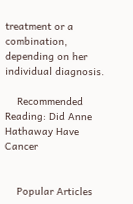treatment or a combination, depending on her individual diagnosis.

    Recommended Reading: Did Anne Hathaway Have Cancer


    Popular Articles